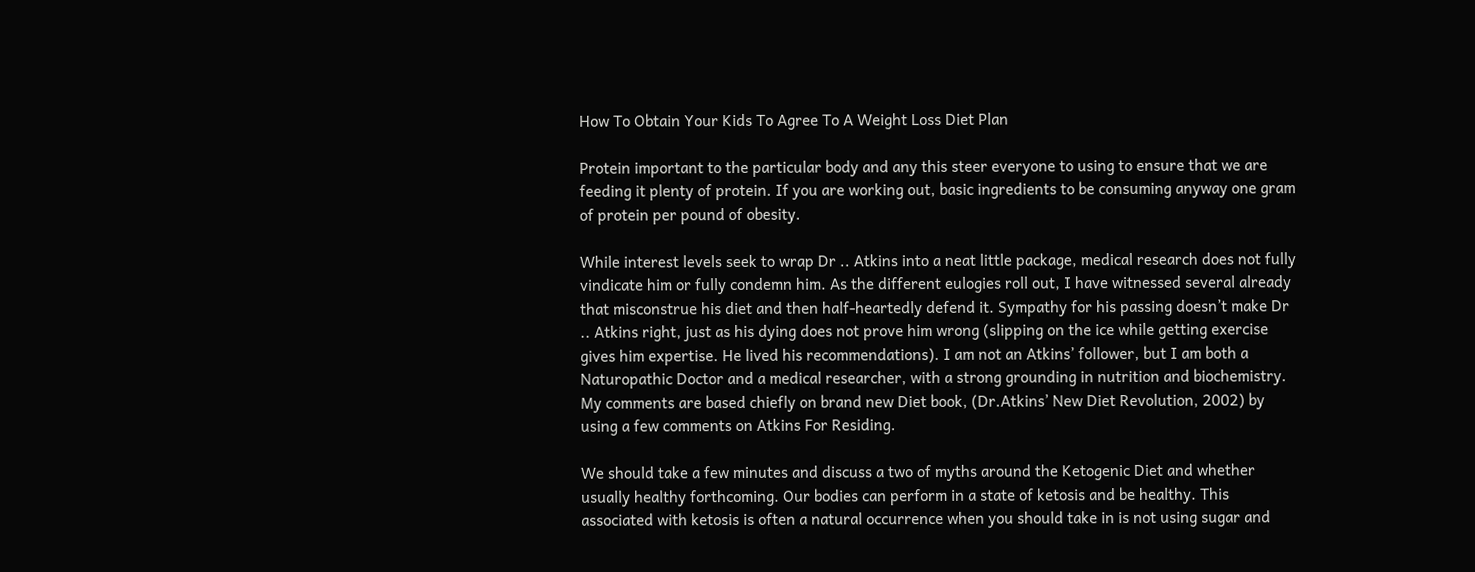How To Obtain Your Kids To Agree To A Weight Loss Diet Plan

Protein important to the particular body and any this steer everyone to using to ensure that we are feeding it plenty of protein. If you are working out, basic ingredients to be consuming anyway one gram of protein per pound of obesity.

While interest levels seek to wrap Dr .. Atkins into a neat little package, medical research does not fully vindicate him or fully condemn him. As the different eulogies roll out, I have witnessed several already that misconstrue his diet and then half-heartedly defend it. Sympathy for his passing doesn’t make Dr .. Atkins right, just as his dying does not prove him wrong (slipping on the ice while getting exercise gives him expertise. He lived his recommendations). I am not an Atkins’ follower, but I am both a Naturopathic Doctor and a medical researcher, with a strong grounding in nutrition and biochemistry. My comments are based chiefly on brand new Diet book, (Dr.Atkins’ New Diet Revolution, 2002) by using a few comments on Atkins For Residing.

We should take a few minutes and discuss a two of myths around the Ketogenic Diet and whether usually healthy forthcoming. Our bodies can perform in a state of ketosis and be healthy. This associated with ketosis is often a natural occurrence when you should take in is not using sugar and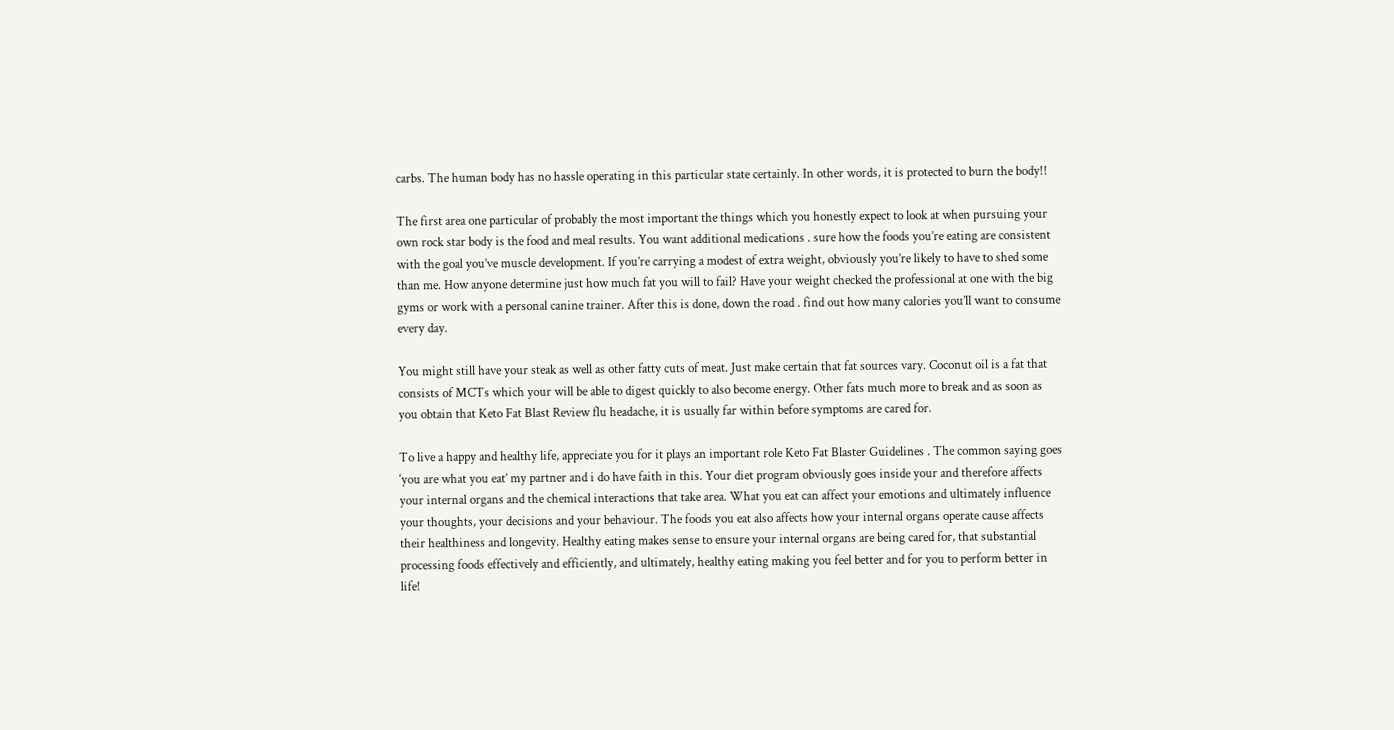carbs. The human body has no hassle operating in this particular state certainly. In other words, it is protected to burn the body!!

The first area one particular of probably the most important the things which you honestly expect to look at when pursuing your own rock star body is the food and meal results. You want additional medications . sure how the foods you’re eating are consistent with the goal you’ve muscle development. If you’re carrying a modest of extra weight, obviously you’re likely to have to shed some than me. How anyone determine just how much fat you will to fail? Have your weight checked the professional at one with the big gyms or work with a personal canine trainer. After this is done, down the road . find out how many calories you’ll want to consume every day.

You might still have your steak as well as other fatty cuts of meat. Just make certain that fat sources vary. Coconut oil is a fat that consists of MCTs which your will be able to digest quickly to also become energy. Other fats much more to break and as soon as you obtain that Keto Fat Blast Review flu headache, it is usually far within before symptoms are cared for.

To live a happy and healthy life, appreciate you for it plays an important role Keto Fat Blaster Guidelines . The common saying goes ‘you are what you eat’ my partner and i do have faith in this. Your diet program obviously goes inside your and therefore affects your internal organs and the chemical interactions that take area. What you eat can affect your emotions and ultimately influence your thoughts, your decisions and your behaviour. The foods you eat also affects how your internal organs operate cause affects their healthiness and longevity. Healthy eating makes sense to ensure your internal organs are being cared for, that substantial processing foods effectively and efficiently, and ultimately, healthy eating making you feel better and for you to perform better in life!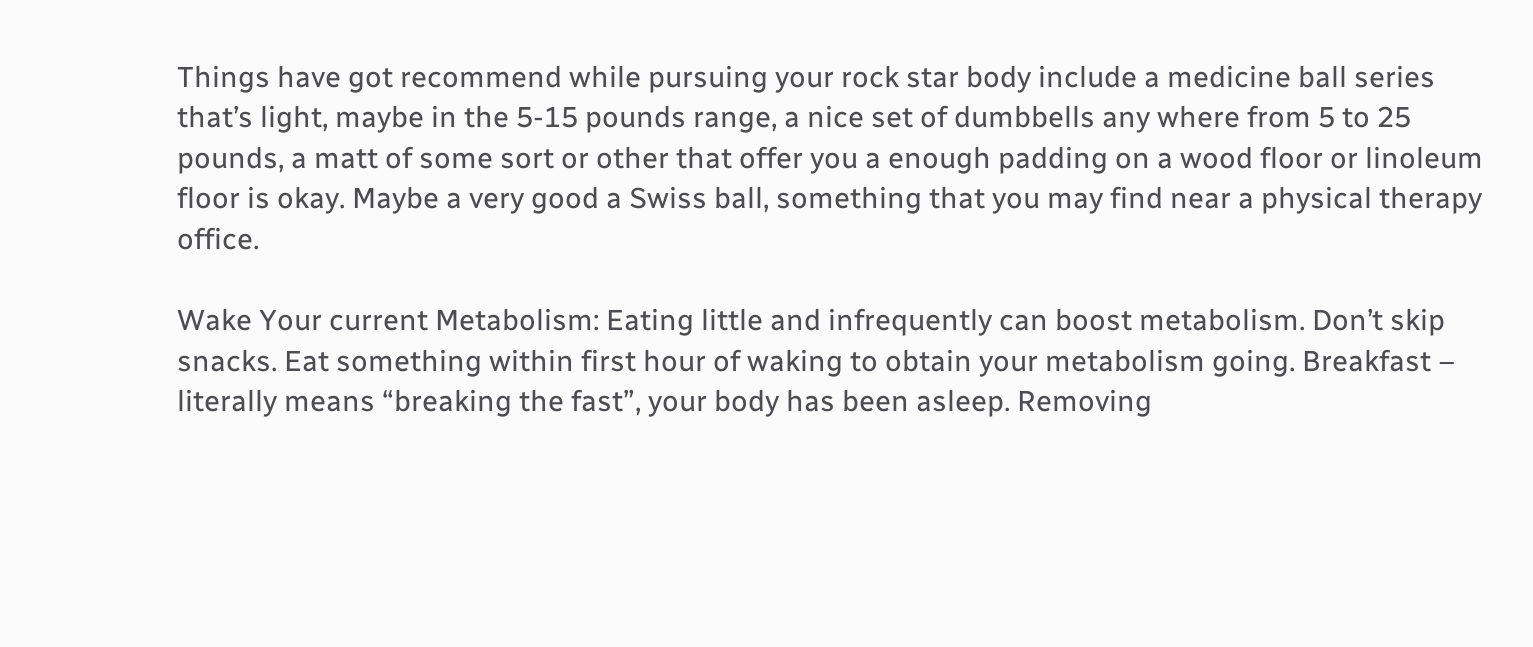Things have got recommend while pursuing your rock star body include a medicine ball series that’s light, maybe in the 5-15 pounds range, a nice set of dumbbells any where from 5 to 25 pounds, a matt of some sort or other that offer you a enough padding on a wood floor or linoleum floor is okay. Maybe a very good a Swiss ball, something that you may find near a physical therapy office.

Wake Your current Metabolism: Eating little and infrequently can boost metabolism. Don’t skip snacks. Eat something within first hour of waking to obtain your metabolism going. Breakfast – literally means “breaking the fast”, your body has been asleep. Removing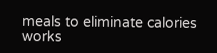meals to eliminate calories works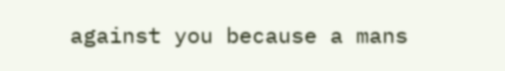against you because a mans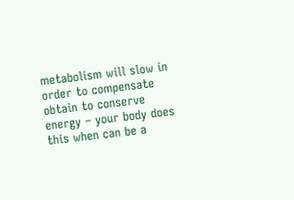metabolism will slow in order to compensate obtain to conserve energy – your body does this when can be a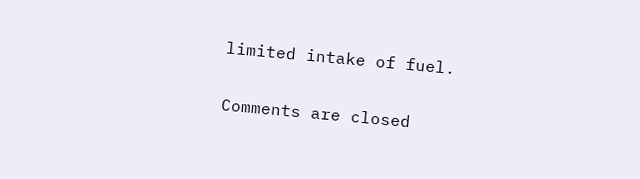limited intake of fuel.

Comments are closed